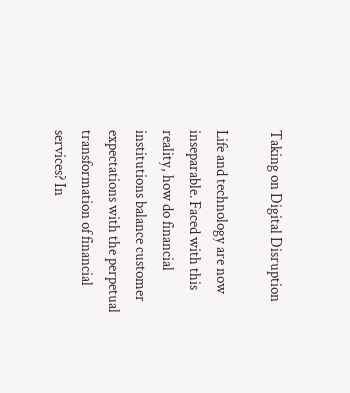Taking on Digital Disruption

Life and technology are now inseparable. Faced with this reality, how do financial institutions balance customer expectations with the perpetual transformation of financial services? In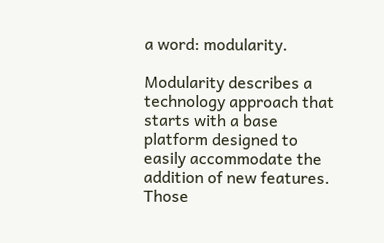a word: modularity.

Modularity describes a technology approach that starts with a base platform designed to easily accommodate the addition of new features. Those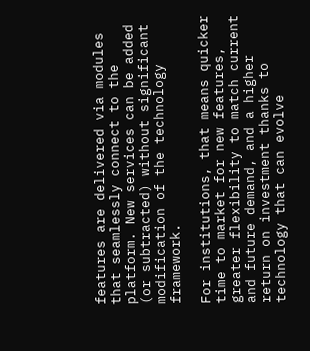features are delivered via modules that seamlessly connect to the platform. New services can be added (or subtracted) without significant modification of the technology framework.

For institutions, that means quicker time to market for new features, greater flexibility to match current and future demand, and a higher return on investment thanks to technology that can evolve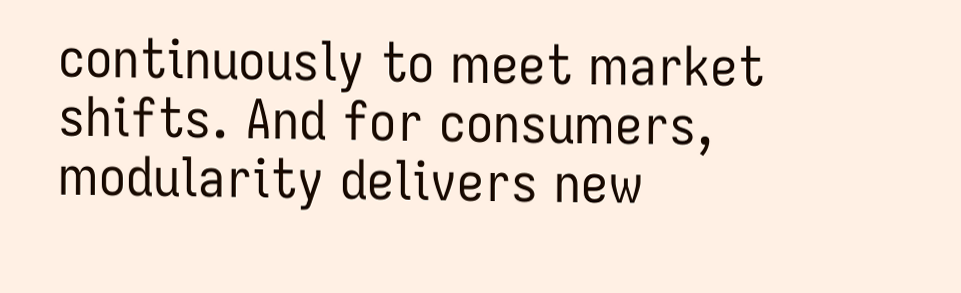continuously to meet market shifts. And for consumers, modularity delivers new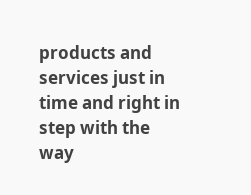products and services just in time and right in step with the way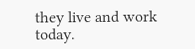they live and work today.